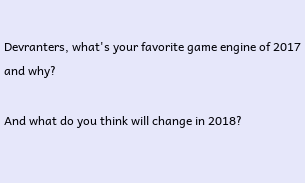Devranters, what's your favorite game engine of 2017 and why?

And what do you think will change in 2018?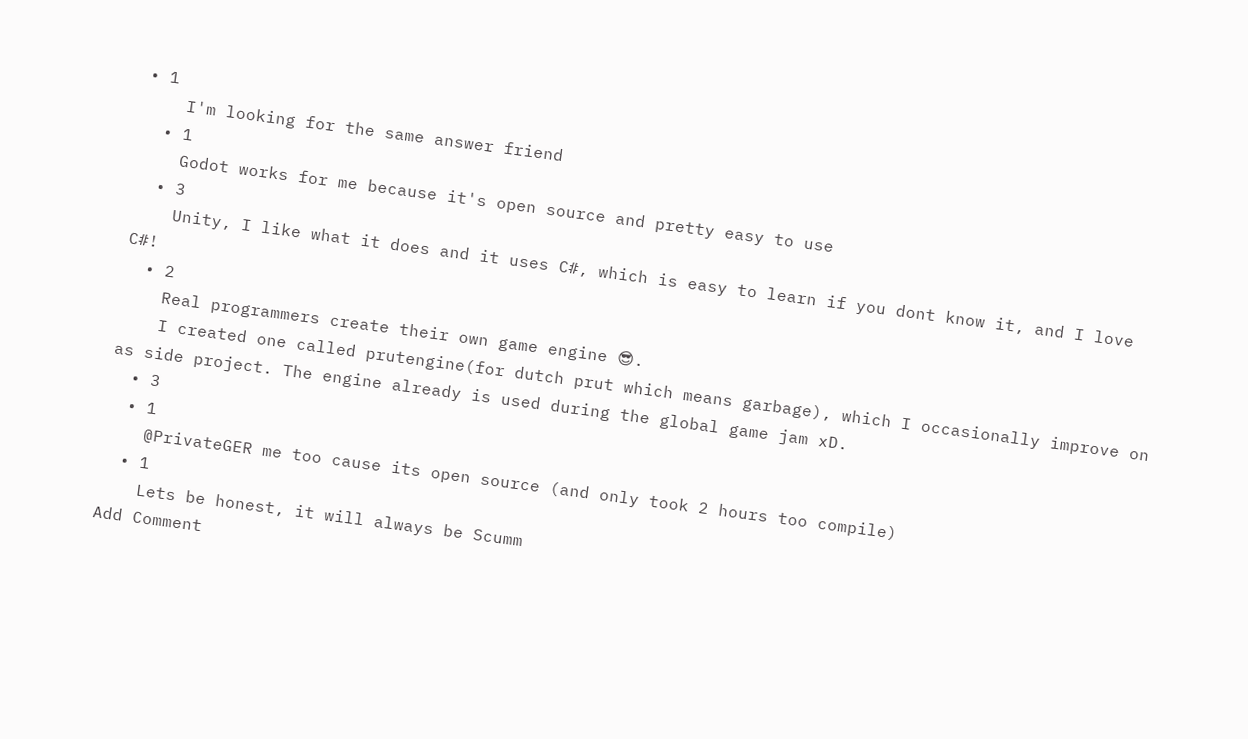• 1
    I'm looking for the same answer friend
  • 1
    Godot works for me because it's open source and pretty easy to use
  • 3
    Unity, I like what it does and it uses C#, which is easy to learn if you dont know it, and I love C#!
  • 2
    Real programmers create their own game engine 😎.
    I created one called prutengine(for dutch prut which means garbage), which I occasionally improve on as side project. The engine already is used during the global game jam xD.
  • 3
  • 1
    @PrivateGER me too cause its open source (and only took 2 hours too compile)
  • 1
    Lets be honest, it will always be Scumm
Add Comment